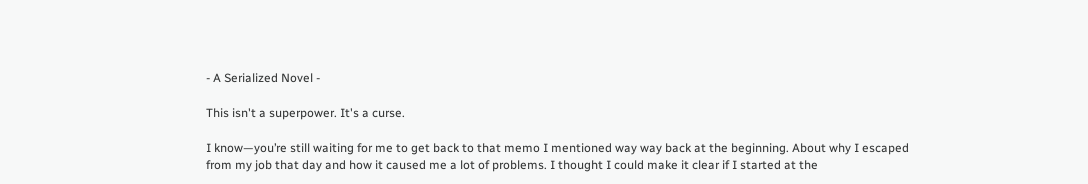- A Serialized Novel -

This isn't a superpower. It's a curse.

I know—you’re still waiting for me to get back to that memo I mentioned way way back at the beginning. About why I escaped from my job that day and how it caused me a lot of problems. I thought I could make it clear if I started at the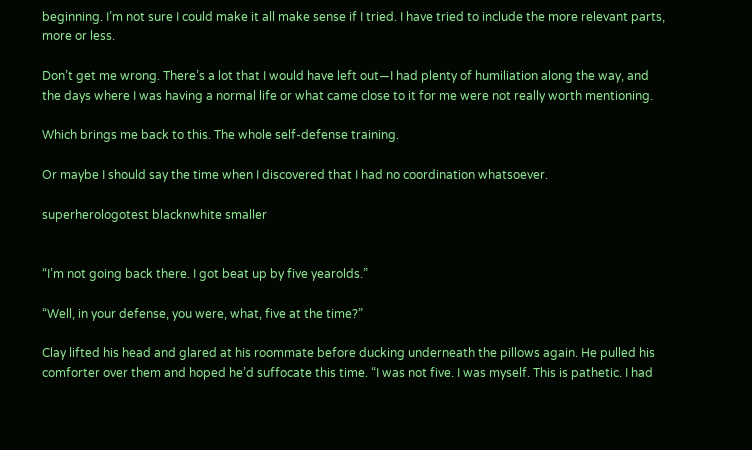beginning. I’m not sure I could make it all make sense if I tried. I have tried to include the more relevant parts, more or less.

Don’t get me wrong. There’s a lot that I would have left out—I had plenty of humiliation along the way, and the days where I was having a normal life or what came close to it for me were not really worth mentioning.

Which brings me back to this. The whole self-defense training.

Or maybe I should say the time when I discovered that I had no coordination whatsoever.

superherologotest blacknwhite smaller


“I’m not going back there. I got beat up by five yearolds.”

“Well, in your defense, you were, what, five at the time?”

Clay lifted his head and glared at his roommate before ducking underneath the pillows again. He pulled his comforter over them and hoped he’d suffocate this time. “I was not five. I was myself. This is pathetic. I had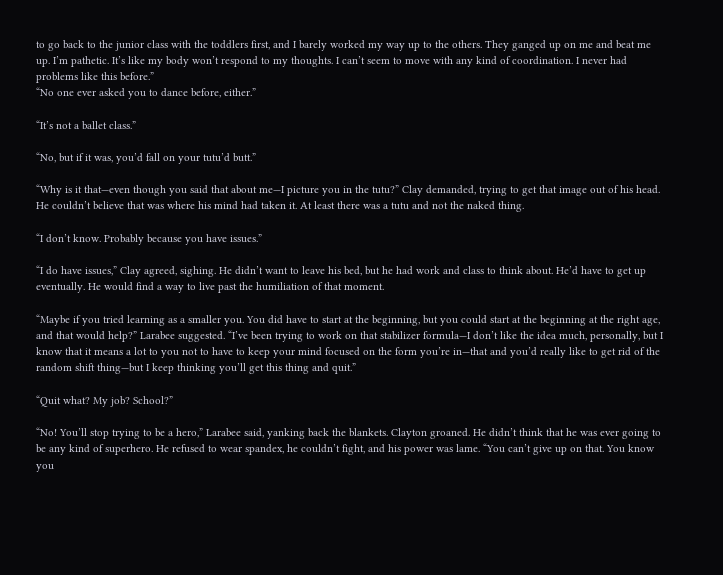to go back to the junior class with the toddlers first, and I barely worked my way up to the others. They ganged up on me and beat me up. I’m pathetic. It’s like my body won’t respond to my thoughts. I can’t seem to move with any kind of coordination. I never had problems like this before.”
“No one ever asked you to dance before, either.”

“It’s not a ballet class.”

“No, but if it was, you’d fall on your tutu’d butt.”

“Why is it that—even though you said that about me—I picture you in the tutu?” Clay demanded, trying to get that image out of his head. He couldn’t believe that was where his mind had taken it. At least there was a tutu and not the naked thing.

“I don’t know. Probably because you have issues.”

“I do have issues,” Clay agreed, sighing. He didn’t want to leave his bed, but he had work and class to think about. He’d have to get up eventually. He would find a way to live past the humiliation of that moment.

“Maybe if you tried learning as a smaller you. You did have to start at the beginning, but you could start at the beginning at the right age, and that would help?” Larabee suggested. “I’ve been trying to work on that stabilizer formula—I don’t like the idea much, personally, but I know that it means a lot to you not to have to keep your mind focused on the form you’re in—that and you’d really like to get rid of the random shift thing—but I keep thinking you’ll get this thing and quit.”

“Quit what? My job? School?”

“No! You’ll stop trying to be a hero,” Larabee said, yanking back the blankets. Clayton groaned. He didn’t think that he was ever going to be any kind of superhero. He refused to wear spandex, he couldn’t fight, and his power was lame. “You can’t give up on that. You know you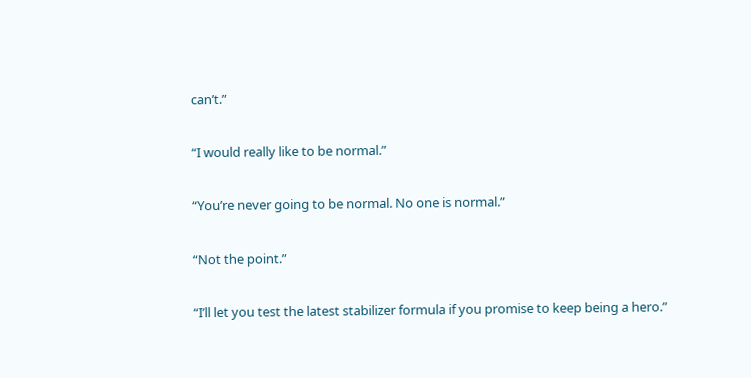can’t.”

“I would really like to be normal.”

“You’re never going to be normal. No one is normal.”

“Not the point.”

“I’ll let you test the latest stabilizer formula if you promise to keep being a hero.”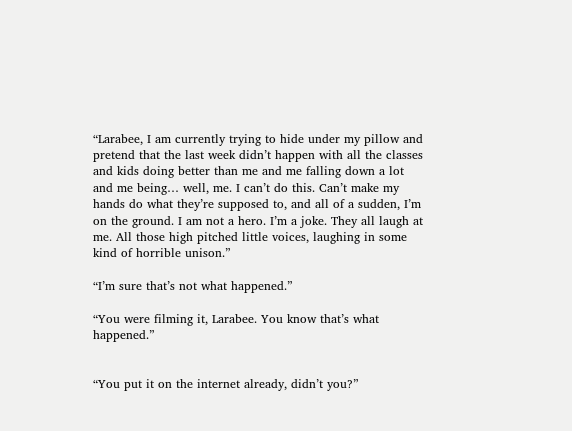“Larabee, I am currently trying to hide under my pillow and pretend that the last week didn’t happen with all the classes and kids doing better than me and me falling down a lot and me being… well, me. I can’t do this. Can’t make my hands do what they’re supposed to, and all of a sudden, I’m on the ground. I am not a hero. I’m a joke. They all laugh at me. All those high pitched little voices, laughing in some kind of horrible unison.”

“I’m sure that’s not what happened.”

“You were filming it, Larabee. You know that’s what happened.”


“You put it on the internet already, didn’t you?”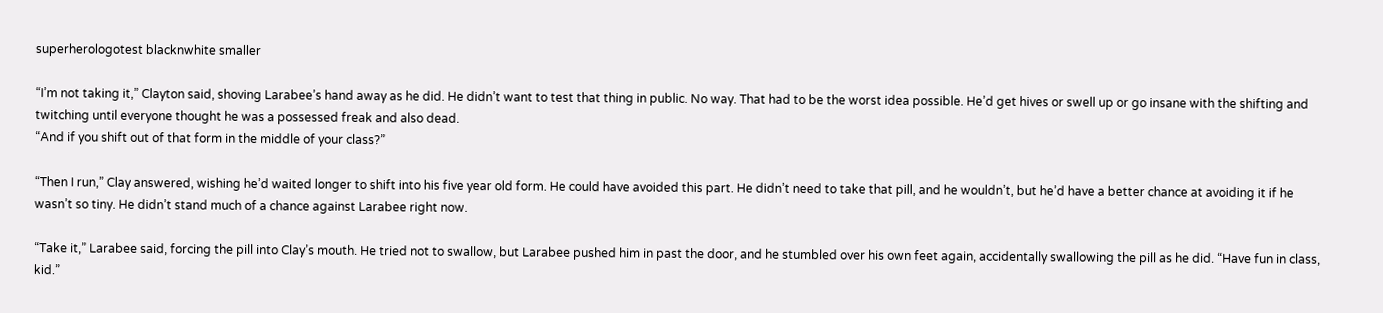superherologotest blacknwhite smaller

“I’m not taking it,” Clayton said, shoving Larabee’s hand away as he did. He didn’t want to test that thing in public. No way. That had to be the worst idea possible. He’d get hives or swell up or go insane with the shifting and twitching until everyone thought he was a possessed freak and also dead.
“And if you shift out of that form in the middle of your class?”

“Then I run,” Clay answered, wishing he’d waited longer to shift into his five year old form. He could have avoided this part. He didn’t need to take that pill, and he wouldn’t, but he’d have a better chance at avoiding it if he wasn’t so tiny. He didn’t stand much of a chance against Larabee right now.

“Take it,” Larabee said, forcing the pill into Clay’s mouth. He tried not to swallow, but Larabee pushed him in past the door, and he stumbled over his own feet again, accidentally swallowing the pill as he did. “Have fun in class, kid.”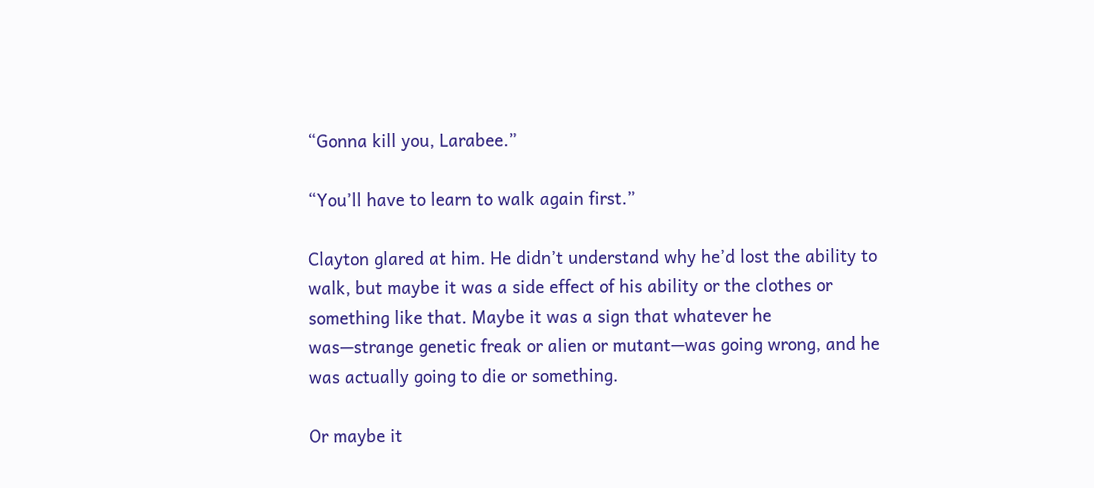“Gonna kill you, Larabee.”

“You’ll have to learn to walk again first.”

Clayton glared at him. He didn’t understand why he’d lost the ability to walk, but maybe it was a side effect of his ability or the clothes or something like that. Maybe it was a sign that whatever he was—strange genetic freak or alien or mutant—was going wrong, and he was actually going to die or something.

Or maybe it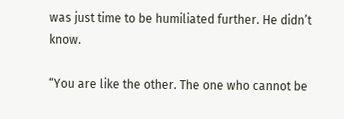was just time to be humiliated further. He didn’t know.

“You are like the other. The one who cannot be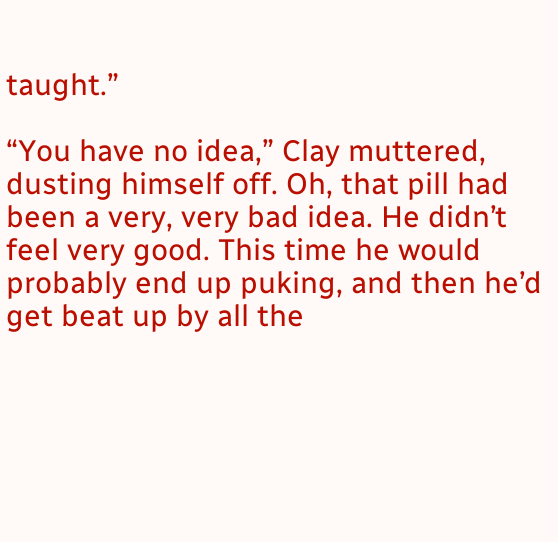taught.”

“You have no idea,” Clay muttered, dusting himself off. Oh, that pill had been a very, very bad idea. He didn’t feel very good. This time he would probably end up puking, and then he’d get beat up by all the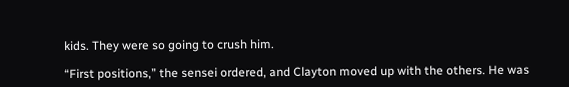kids. They were so going to crush him.

“First positions,” the sensei ordered, and Clayton moved up with the others. He was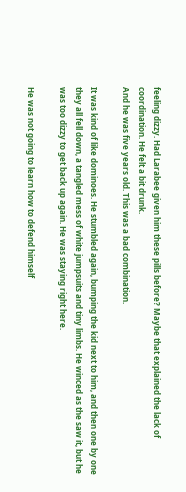feeling dizzy. Had Larabee given him these pills before? Maybe that explained the lack of coordination. He felt a bit drunk.
And he was five years old. This was a bad combination.

It was kind of like dominoes. He stumbled again, bumping the kid next to him, and then one by one they all fell down, a tangled mess of white jumpsuits and tiny limbs. He winced as the saw it, but he was too dizzy to get back up again. He was staying right here.

He was not going to learn how to defend himself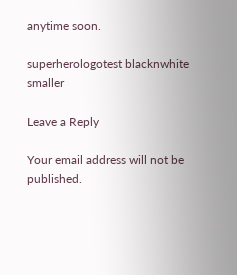anytime soon.

superherologotest blacknwhite smaller

Leave a Reply

Your email address will not be published.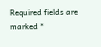Required fields are marked *